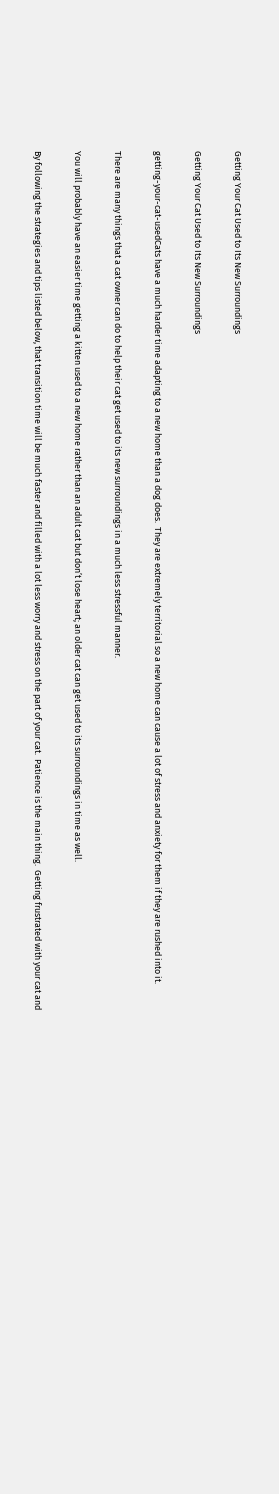Getting Your Cat Used to Its New Surroundings

Getting Your Cat Used to Its New Surroundings

getting-your-cat-usedCats have a much harder time adapting to a new home than a dog does.  They are extremely territorial so a new home can cause a lot of stress and anxiety for them if they are rushed into it.

There are many things that a cat owner can do to help their cat get used to its new surroundings in a much less stressful manner.

You will probably have an easier time getting a kitten used to a new home rather than an adult cat but don’t lose heart; an older cat can get used to its surroundings in time as well.

By following the strategies and tips listed below, that transition time will be much faster and filled with a lot less worry and stress on the part of your cat.  Patience is the main thing.  Getting frustrated with your cat and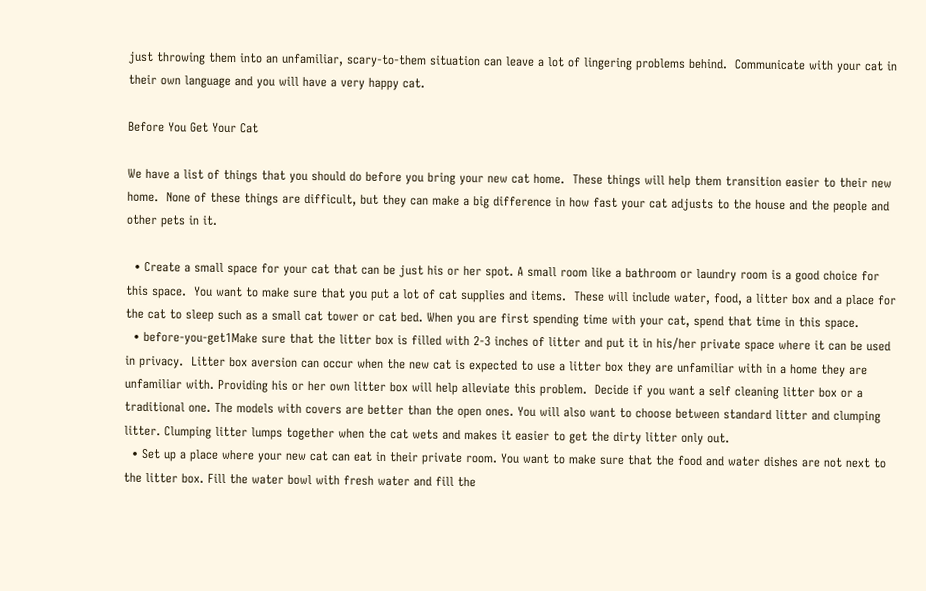just throwing them into an unfamiliar, scary-to-them situation can leave a lot of lingering problems behind.  Communicate with your cat in their own language and you will have a very happy cat.

Before You Get Your Cat

We have a list of things that you should do before you bring your new cat home.  These things will help them transition easier to their new home.  None of these things are difficult, but they can make a big difference in how fast your cat adjusts to the house and the people and other pets in it.

  • Create a small space for your cat that can be just his or her spot. A small room like a bathroom or laundry room is a good choice for this space.  You want to make sure that you put a lot of cat supplies and items.  These will include water, food, a litter box and a place for the cat to sleep such as a small cat tower or cat bed. When you are first spending time with your cat, spend that time in this space.
  • before-you-get1Make sure that the litter box is filled with 2-3 inches of litter and put it in his/her private space where it can be used in privacy.  Litter box aversion can occur when the new cat is expected to use a litter box they are unfamiliar with in a home they are unfamiliar with. Providing his or her own litter box will help alleviate this problem.  Decide if you want a self cleaning litter box or a traditional one. The models with covers are better than the open ones. You will also want to choose between standard litter and clumping litter. Clumping litter lumps together when the cat wets and makes it easier to get the dirty litter only out.
  • Set up a place where your new cat can eat in their private room. You want to make sure that the food and water dishes are not next to the litter box. Fill the water bowl with fresh water and fill the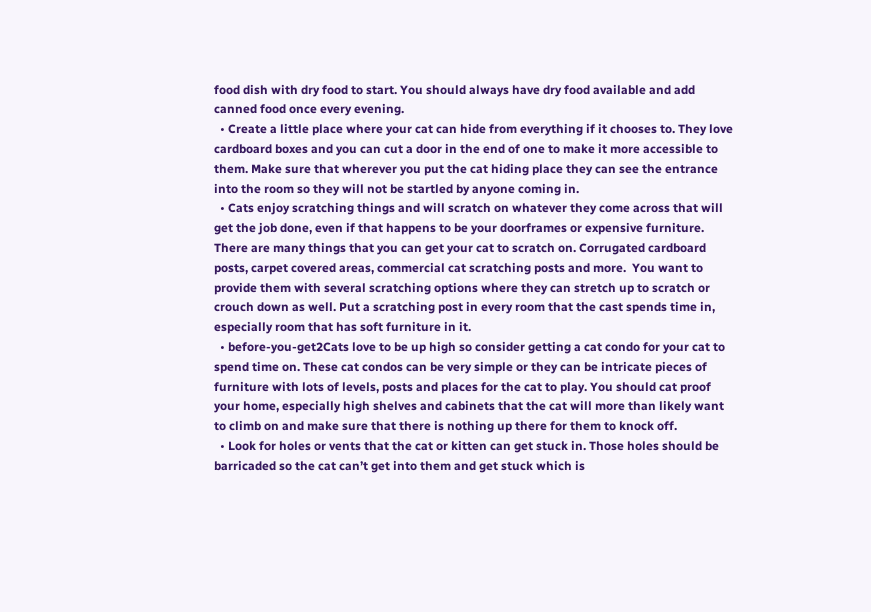food dish with dry food to start. You should always have dry food available and add canned food once every evening.
  • Create a little place where your cat can hide from everything if it chooses to. They love cardboard boxes and you can cut a door in the end of one to make it more accessible to them. Make sure that wherever you put the cat hiding place they can see the entrance into the room so they will not be startled by anyone coming in.
  • Cats enjoy scratching things and will scratch on whatever they come across that will get the job done, even if that happens to be your doorframes or expensive furniture. There are many things that you can get your cat to scratch on. Corrugated cardboard posts, carpet covered areas, commercial cat scratching posts and more.  You want to provide them with several scratching options where they can stretch up to scratch or crouch down as well. Put a scratching post in every room that the cast spends time in, especially room that has soft furniture in it.
  • before-you-get2Cats love to be up high so consider getting a cat condo for your cat to spend time on. These cat condos can be very simple or they can be intricate pieces of furniture with lots of levels, posts and places for the cat to play. You should cat proof your home, especially high shelves and cabinets that the cat will more than likely want to climb on and make sure that there is nothing up there for them to knock off.
  • Look for holes or vents that the cat or kitten can get stuck in. Those holes should be barricaded so the cat can’t get into them and get stuck which is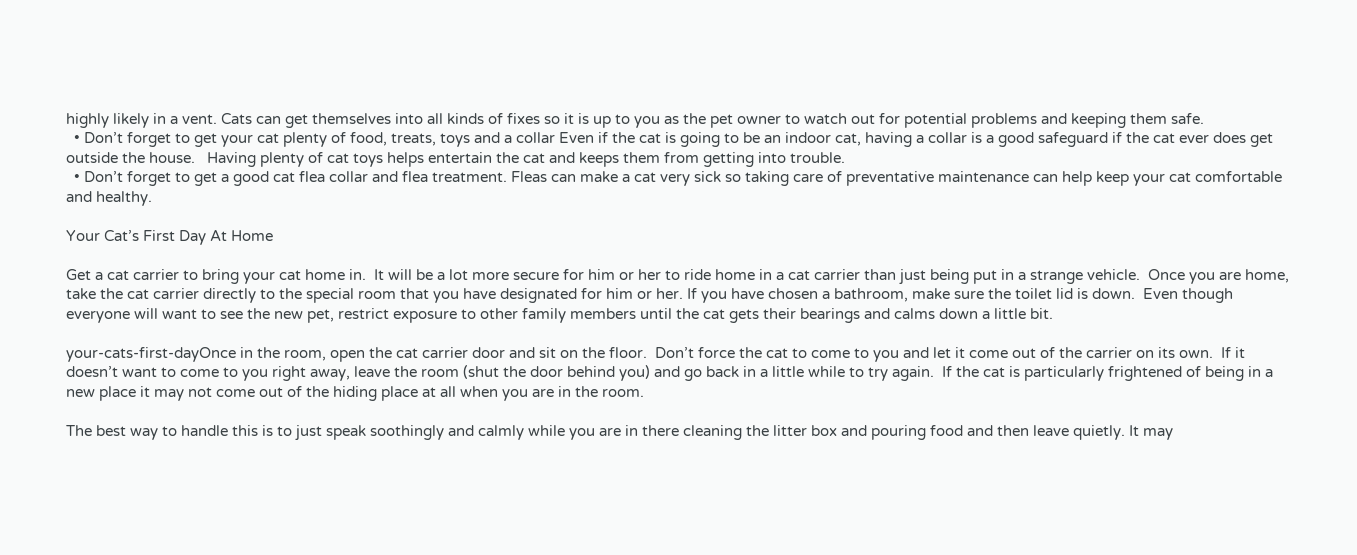highly likely in a vent. Cats can get themselves into all kinds of fixes so it is up to you as the pet owner to watch out for potential problems and keeping them safe.
  • Don’t forget to get your cat plenty of food, treats, toys and a collar Even if the cat is going to be an indoor cat, having a collar is a good safeguard if the cat ever does get outside the house.   Having plenty of cat toys helps entertain the cat and keeps them from getting into trouble.
  • Don’t forget to get a good cat flea collar and flea treatment. Fleas can make a cat very sick so taking care of preventative maintenance can help keep your cat comfortable and healthy.

Your Cat’s First Day At Home

Get a cat carrier to bring your cat home in.  It will be a lot more secure for him or her to ride home in a cat carrier than just being put in a strange vehicle.  Once you are home, take the cat carrier directly to the special room that you have designated for him or her. If you have chosen a bathroom, make sure the toilet lid is down.  Even though everyone will want to see the new pet, restrict exposure to other family members until the cat gets their bearings and calms down a little bit.

your-cats-first-dayOnce in the room, open the cat carrier door and sit on the floor.  Don’t force the cat to come to you and let it come out of the carrier on its own.  If it doesn’t want to come to you right away, leave the room (shut the door behind you) and go back in a little while to try again.  If the cat is particularly frightened of being in a new place it may not come out of the hiding place at all when you are in the room.

The best way to handle this is to just speak soothingly and calmly while you are in there cleaning the litter box and pouring food and then leave quietly. It may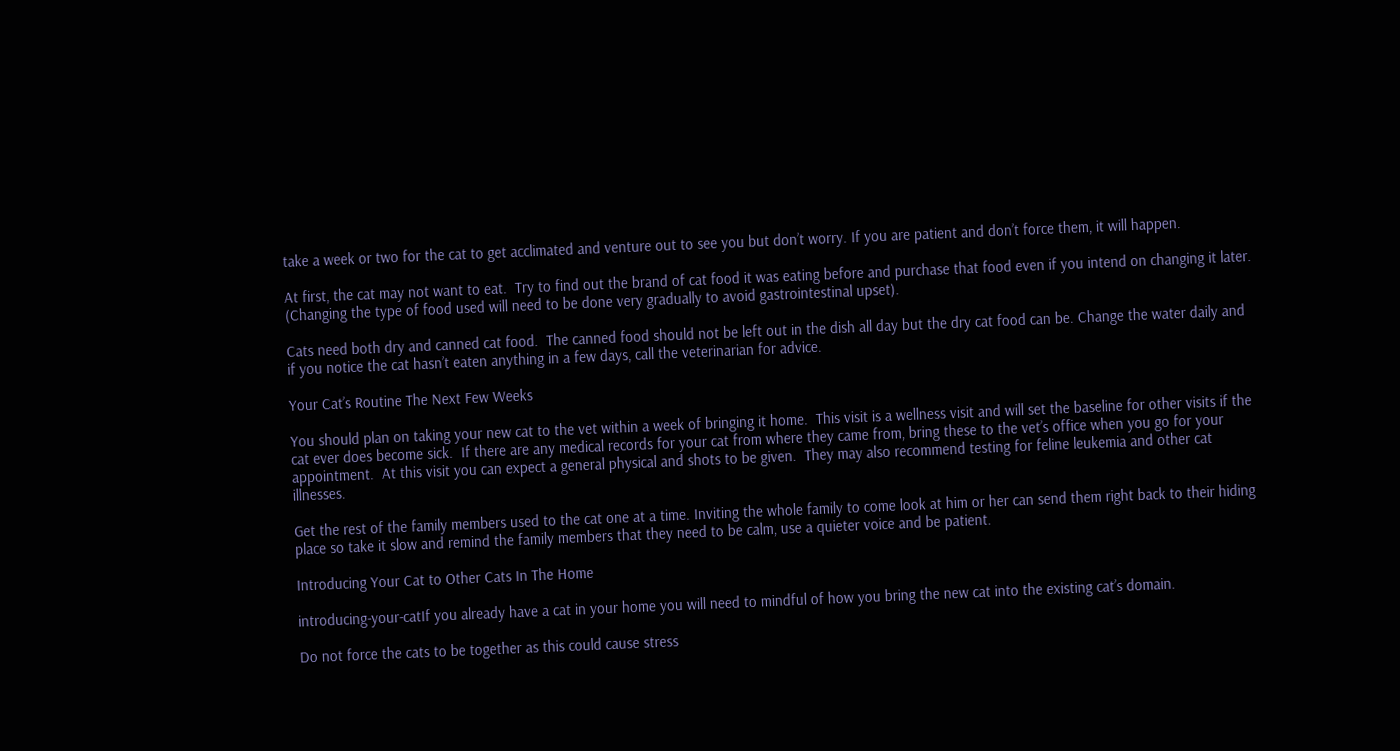take a week or two for the cat to get acclimated and venture out to see you but don’t worry. If you are patient and don’t force them, it will happen.

At first, the cat may not want to eat.  Try to find out the brand of cat food it was eating before and purchase that food even if you intend on changing it later. (Changing the type of food used will need to be done very gradually to avoid gastrointestinal upset).

Cats need both dry and canned cat food.  The canned food should not be left out in the dish all day but the dry cat food can be. Change the water daily and if you notice the cat hasn’t eaten anything in a few days, call the veterinarian for advice.

Your Cat’s Routine The Next Few Weeks

You should plan on taking your new cat to the vet within a week of bringing it home.  This visit is a wellness visit and will set the baseline for other visits if the cat ever does become sick.  If there are any medical records for your cat from where they came from, bring these to the vet’s office when you go for your appointment.  At this visit you can expect a general physical and shots to be given.  They may also recommend testing for feline leukemia and other cat illnesses.

Get the rest of the family members used to the cat one at a time. Inviting the whole family to come look at him or her can send them right back to their hiding place so take it slow and remind the family members that they need to be calm, use a quieter voice and be patient.

Introducing Your Cat to Other Cats In The Home

introducing-your-catIf you already have a cat in your home you will need to mindful of how you bring the new cat into the existing cat’s domain.

Do not force the cats to be together as this could cause stress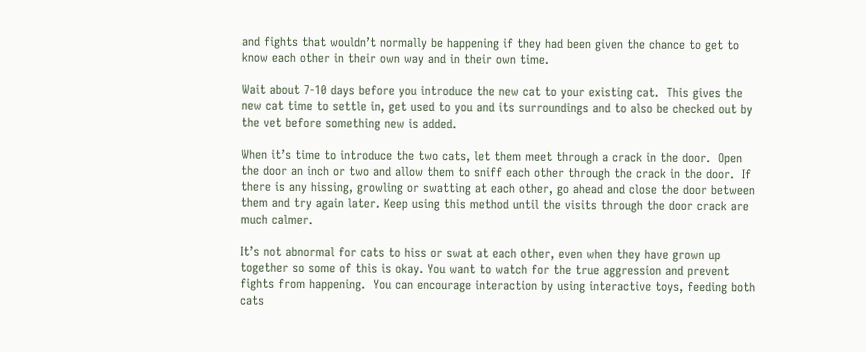and fights that wouldn’t normally be happening if they had been given the chance to get to know each other in their own way and in their own time.

Wait about 7-10 days before you introduce the new cat to your existing cat.  This gives the new cat time to settle in, get used to you and its surroundings and to also be checked out by the vet before something new is added.

When it’s time to introduce the two cats, let them meet through a crack in the door.  Open the door an inch or two and allow them to sniff each other through the crack in the door.  If there is any hissing, growling or swatting at each other, go ahead and close the door between them and try again later. Keep using this method until the visits through the door crack are much calmer.

It’s not abnormal for cats to hiss or swat at each other, even when they have grown up together so some of this is okay. You want to watch for the true aggression and prevent fights from happening.  You can encourage interaction by using interactive toys, feeding both cats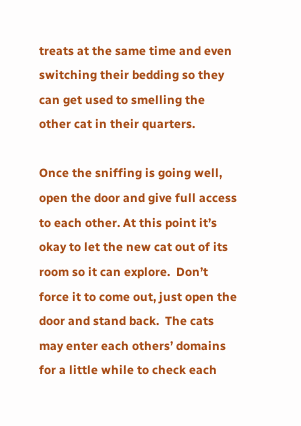treats at the same time and even switching their bedding so they can get used to smelling the other cat in their quarters.

Once the sniffing is going well, open the door and give full access to each other. At this point it’s okay to let the new cat out of its room so it can explore.  Don’t force it to come out, just open the door and stand back.  The cats may enter each others’ domains for a little while to check each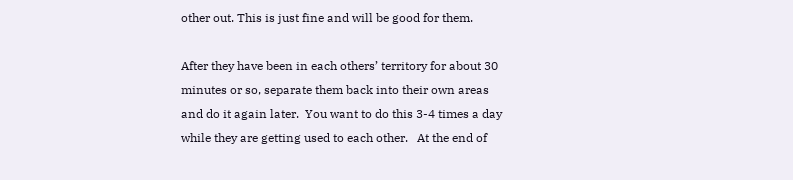other out. This is just fine and will be good for them.

After they have been in each others’ territory for about 30 minutes or so, separate them back into their own areas and do it again later.  You want to do this 3-4 times a day while they are getting used to each other.   At the end of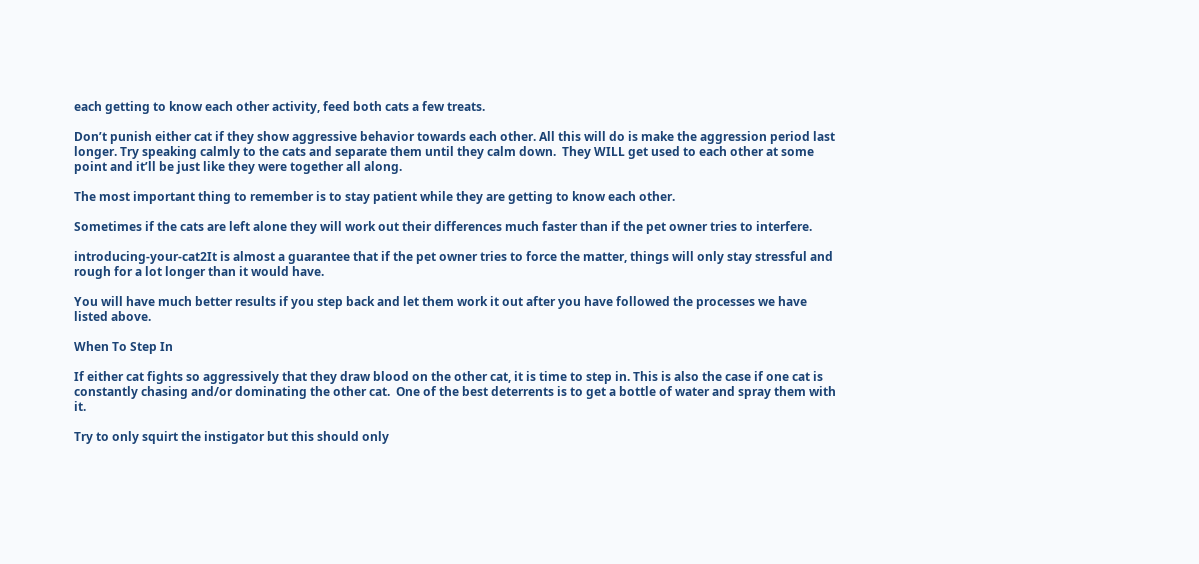each getting to know each other activity, feed both cats a few treats.

Don’t punish either cat if they show aggressive behavior towards each other. All this will do is make the aggression period last longer. Try speaking calmly to the cats and separate them until they calm down.  They WILL get used to each other at some point and it’ll be just like they were together all along.

The most important thing to remember is to stay patient while they are getting to know each other.

Sometimes if the cats are left alone they will work out their differences much faster than if the pet owner tries to interfere.

introducing-your-cat2It is almost a guarantee that if the pet owner tries to force the matter, things will only stay stressful and rough for a lot longer than it would have.

You will have much better results if you step back and let them work it out after you have followed the processes we have listed above.

When To Step In

If either cat fights so aggressively that they draw blood on the other cat, it is time to step in. This is also the case if one cat is constantly chasing and/or dominating the other cat.  One of the best deterrents is to get a bottle of water and spray them with it.

Try to only squirt the instigator but this should only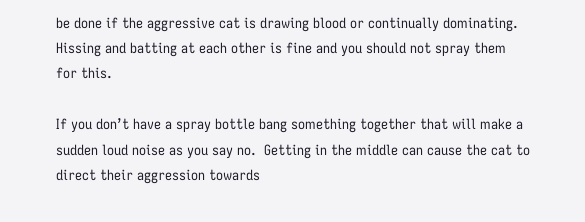be done if the aggressive cat is drawing blood or continually dominating.  Hissing and batting at each other is fine and you should not spray them for this.

If you don’t have a spray bottle bang something together that will make a sudden loud noise as you say no.  Getting in the middle can cause the cat to direct their aggression towards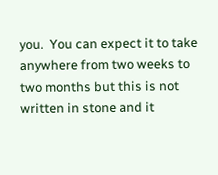you.  You can expect it to take anywhere from two weeks to two months but this is not written in stone and it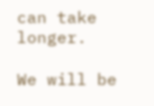can take longer.

We will be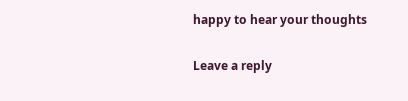happy to hear your thoughts

Leave a reply